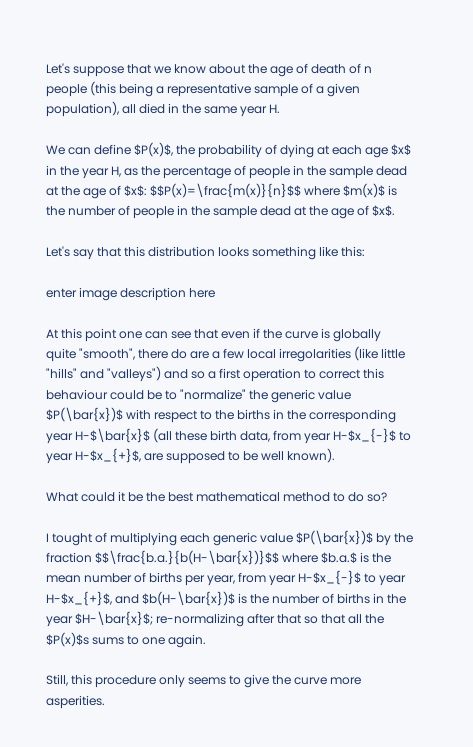Let's suppose that we know about the age of death of n people (this being a representative sample of a given population), all died in the same year H.

We can define $P(x)$, the probability of dying at each age $x$ in the year H, as the percentage of people in the sample dead at the age of $x$: $$P(x)=\frac{m(x)}{n}$$ where $m(x)$ is the number of people in the sample dead at the age of $x$.

Let's say that this distribution looks something like this:

enter image description here

At this point one can see that even if the curve is globally quite "smooth", there do are a few local irregolarities (like little "hills" and "valleys") and so a first operation to correct this behaviour could be to "normalize" the generic value $P(\bar{x})$ with respect to the births in the corresponding year H-$\bar{x}$ (all these birth data, from year H-$x_{-}$ to year H-$x_{+}$, are supposed to be well known).

What could it be the best mathematical method to do so?

I tought of multiplying each generic value $P(\bar{x})$ by the fraction $$\frac{b.a.}{b(H-\bar{x})}$$ where $b.a.$ is the mean number of births per year, from year H-$x_{-}$ to year H-$x_{+}$, and $b(H-\bar{x})$ is the number of births in the year $H-\bar{x}$; re-normalizing after that so that all the $P(x)$s sums to one again.

Still, this procedure only seems to give the curve more asperities.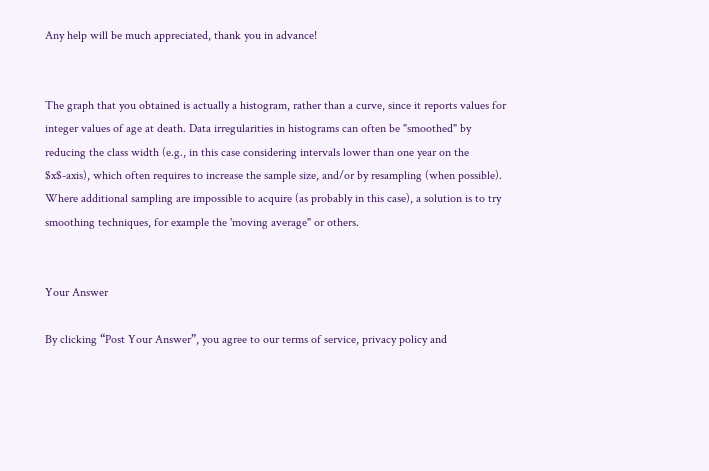Any help will be much appreciated, thank you in advance!


The graph that you obtained is actually a histogram, rather than a curve, since it reports values for integer values of age at death. Data irregularities in histograms can often be "smoothed" by reducing the class width (e.g., in this case considering intervals lower than one year on the $x$-axis), which often requires to increase the sample size, and/or by resampling (when possible). Where additional sampling are impossible to acquire (as probably in this case), a solution is to try smoothing techniques, for example the 'moving average" or others.


Your Answer

By clicking “Post Your Answer”, you agree to our terms of service, privacy policy and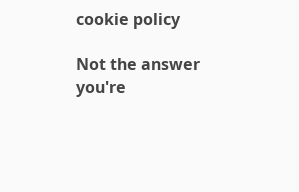cookie policy

Not the answer you're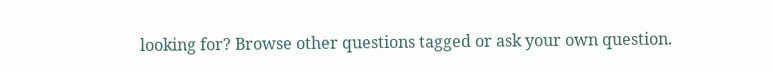looking for? Browse other questions tagged or ask your own question.